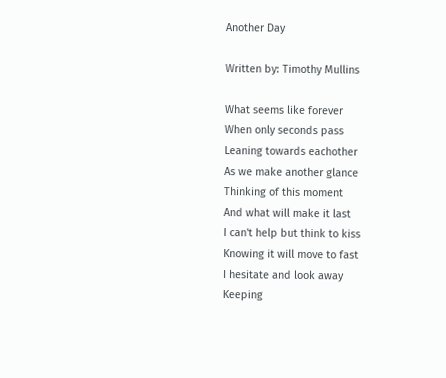Another Day

Written by: Timothy Mullins

What seems like forever
When only seconds pass
Leaning towards eachother
As we make another glance
Thinking of this moment
And what will make it last
I can't help but think to kiss
Knowing it will move to fast
I hesitate and look away
Keeping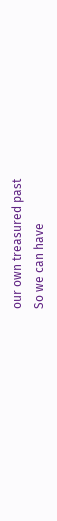our own treasured past
So we can have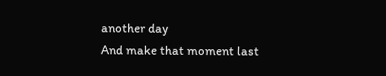another day
And make that moment last